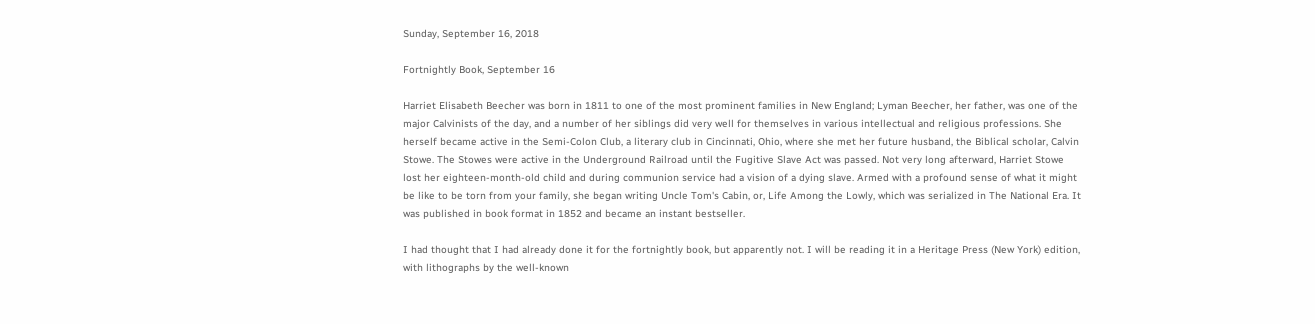Sunday, September 16, 2018

Fortnightly Book, September 16

Harriet Elisabeth Beecher was born in 1811 to one of the most prominent families in New England; Lyman Beecher, her father, was one of the major Calvinists of the day, and a number of her siblings did very well for themselves in various intellectual and religious professions. She herself became active in the Semi-Colon Club, a literary club in Cincinnati, Ohio, where she met her future husband, the Biblical scholar, Calvin Stowe. The Stowes were active in the Underground Railroad until the Fugitive Slave Act was passed. Not very long afterward, Harriet Stowe lost her eighteen-month-old child and during communion service had a vision of a dying slave. Armed with a profound sense of what it might be like to be torn from your family, she began writing Uncle Tom's Cabin, or, Life Among the Lowly, which was serialized in The National Era. It was published in book format in 1852 and became an instant bestseller.

I had thought that I had already done it for the fortnightly book, but apparently not. I will be reading it in a Heritage Press (New York) edition, with lithographs by the well-known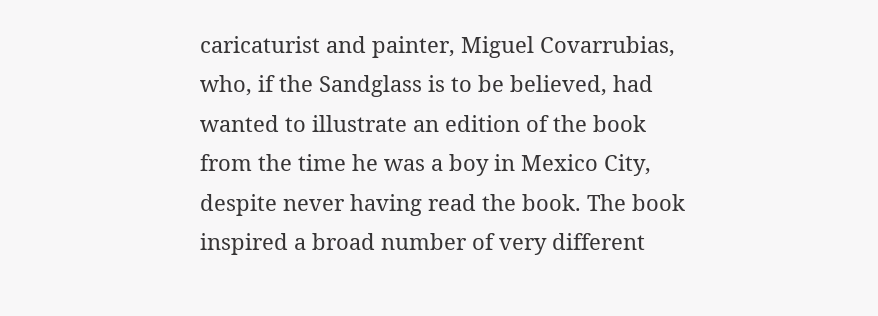caricaturist and painter, Miguel Covarrubias, who, if the Sandglass is to be believed, had wanted to illustrate an edition of the book from the time he was a boy in Mexico City, despite never having read the book. The book inspired a broad number of very different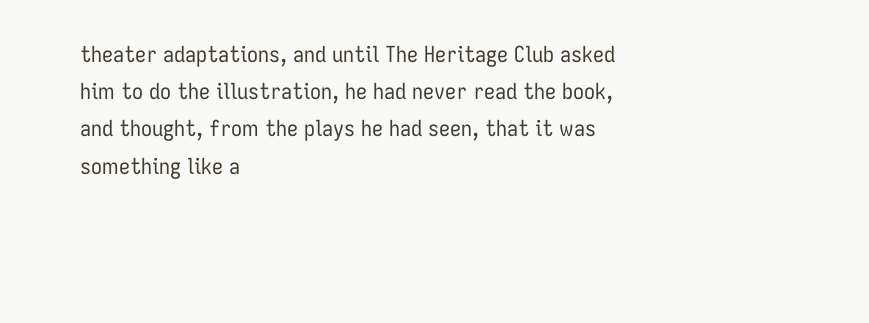theater adaptations, and until The Heritage Club asked him to do the illustration, he had never read the book, and thought, from the plays he had seen, that it was something like a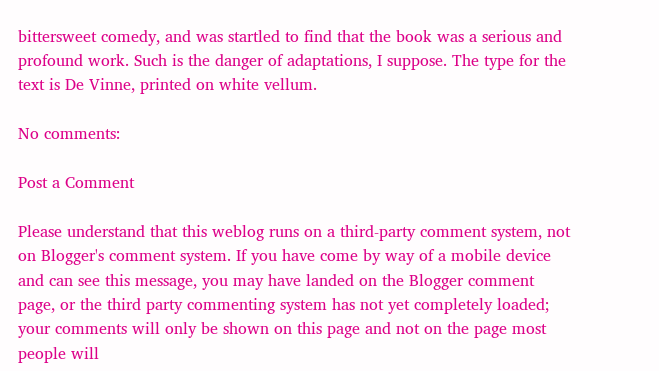bittersweet comedy, and was startled to find that the book was a serious and profound work. Such is the danger of adaptations, I suppose. The type for the text is De Vinne, printed on white vellum.

No comments:

Post a Comment

Please understand that this weblog runs on a third-party comment system, not on Blogger's comment system. If you have come by way of a mobile device and can see this message, you may have landed on the Blogger comment page, or the third party commenting system has not yet completely loaded; your comments will only be shown on this page and not on the page most people will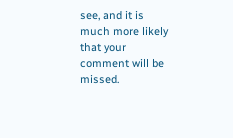see, and it is much more likely that your comment will be missed.